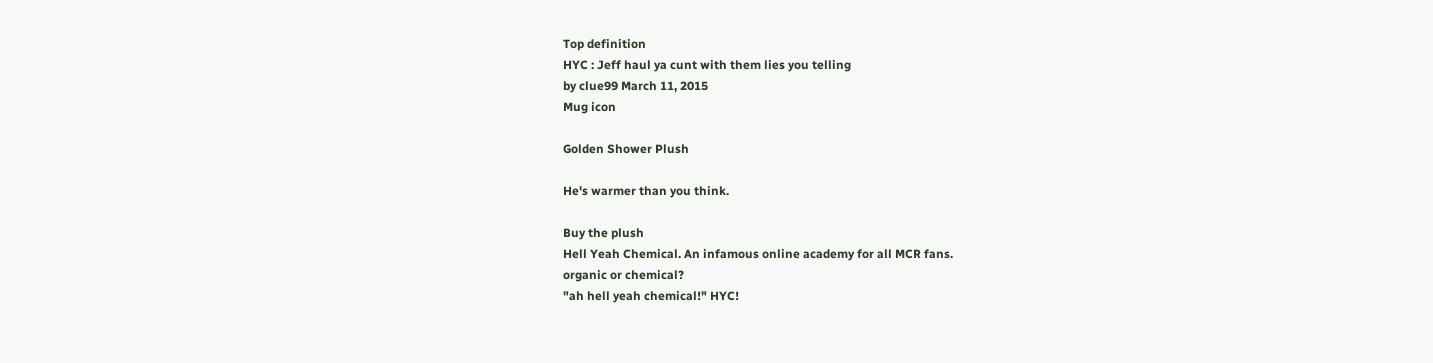Top definition
HYC : Jeff haul ya cunt with them lies you telling
by clue99 March 11, 2015
Mug icon

Golden Shower Plush

He's warmer than you think.

Buy the plush
Hell Yeah Chemical. An infamous online academy for all MCR fans.
organic or chemical?
"ah hell yeah chemical!" HYC!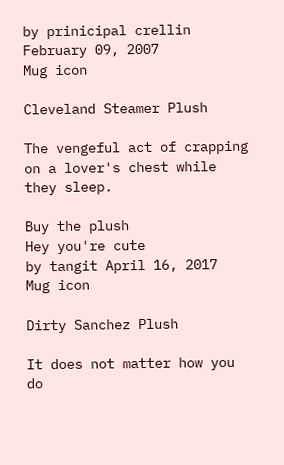by prinicipal crellin February 09, 2007
Mug icon

Cleveland Steamer Plush

The vengeful act of crapping on a lover's chest while they sleep.

Buy the plush
Hey you're cute
by tangit April 16, 2017
Mug icon

Dirty Sanchez Plush

It does not matter how you do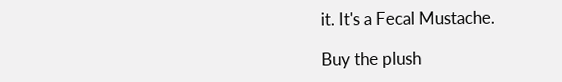it. It's a Fecal Mustache.

Buy the plush